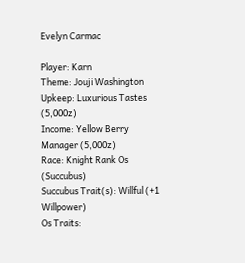Evelyn Carmac

Player: Karn
Theme: Jouji Washington
Upkeep: Luxurious Tastes (5,000z)
Income: Yellow Berry Manager (5,000z)
Race: Knight Rank Os (Succubus)
Succubus Trait(s): Willful (+1 Willpower)
Os Traits: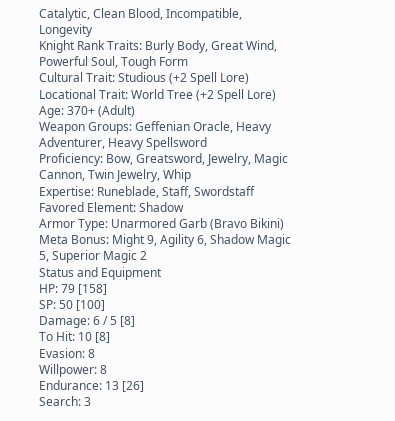Catalytic, Clean Blood, Incompatible, Longevity
Knight Rank Traits: Burly Body, Great Wind, Powerful Soul, Tough Form
Cultural Trait: Studious (+2 Spell Lore)
Locational Trait: World Tree (+2 Spell Lore)
Age: 370+ (Adult)
Weapon Groups: Geffenian Oracle, Heavy Adventurer, Heavy Spellsword
Proficiency: Bow, Greatsword, Jewelry, Magic Cannon, Twin Jewelry, Whip
Expertise: Runeblade, Staff, Swordstaff
Favored Element: Shadow
Armor Type: Unarmored Garb (Bravo Bikini)
Meta Bonus: Might 9, Agility 6, Shadow Magic 5, Superior Magic 2
Status and Equipment
HP: 79 [158]
SP: 50 [100]
Damage: 6 / 5 [8]
To Hit: 10 [8]
Evasion: 8
Willpower: 8
Endurance: 13 [26]
Search: 3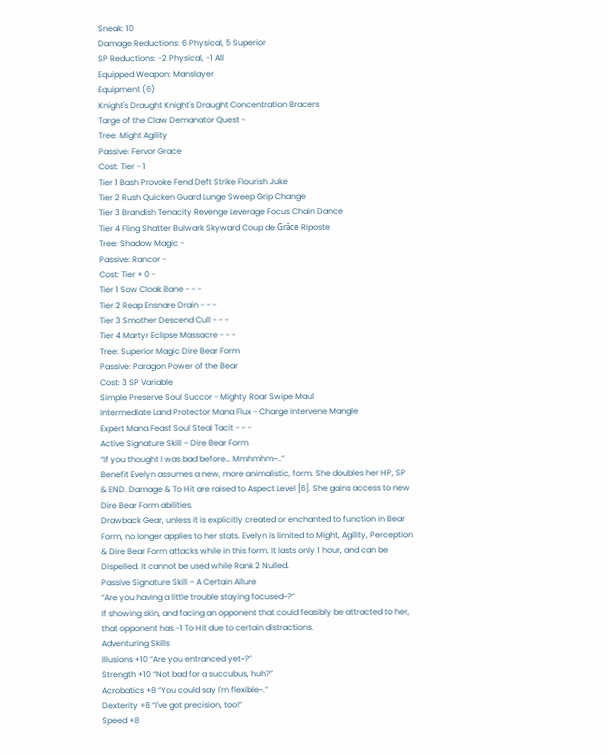Sneak: 10
Damage Reductions: 6 Physical, 5 Superior
SP Reductions: -2 Physical, -1 All
Equipped Weapon: Manslayer
Equipment (6)
Knight's Draught Knight's Draught Concentration Bracers
Targe of the Claw Demanator Quest -
Tree: Might Agility
Passive: Fervor Grace
Cost: Tier - 1
Tier 1 Bash Provoke Fend Deft Strike Flourish Juke
Tier 2 Rush Quicken Guard Lunge Sweep Grip Change
Tier 3 Brandish Tenacity Revenge Leverage Focus Chain Dance
Tier 4 Fling Shatter Bulwark Skyward Coup de Grâce Riposte
Tree: Shadow Magic -
Passive: Rancor -
Cost: Tier + 0 -
Tier 1 Sow Cloak Bane - - -
Tier 2 Reap Ensnare Drain - - -
Tier 3 Smother Descend Cull - - -
Tier 4 Martyr Eclipse Massacre - - -
Tree: Superior Magic Dire Bear Form
Passive: Paragon Power of the Bear
Cost: 3 SP Variable
Simple Preserve Soul Succor - Mighty Roar Swipe Maul
Intermediate Land Protector Mana Flux - Charge Intervene Mangle
Expert Mana Feast Soul Steal Tacit - - -
Active Signature Skill – Dire Bear Form
“If you thought I was bad before… Mmhmhm~..”
Benefit Evelyn assumes a new, more animalistic, form. She doubles her HP, SP & END. Damage & To Hit are raised to Aspect Level [6]. She gains access to new Dire Bear Form abilities.
Drawback Gear, unless it is explicitly created or enchanted to function in Bear Form, no longer applies to her stats. Evelyn is limited to Might, Agility, Perception & Dire Bear Form attacks while in this form. It lasts only 1 hour, and can be Dispelled. It cannot be used while Rank 2 Nulled.
Passive Signature Skill – A Certain Allure
“Are you having a little trouble staying focused~?”
If showing skin, and facing an opponent that could feasibly be attracted to her, that opponent has -1 To Hit due to certain distractions.
Adventuring Skills
Illusions +10 “Are you entranced yet~?”
Strength +10 “Not bad for a succubus, huh?”
Acrobatics +8 “You could say I'm flexible~.”
Dexterity +8 “I've got precision, too!”
Speed +8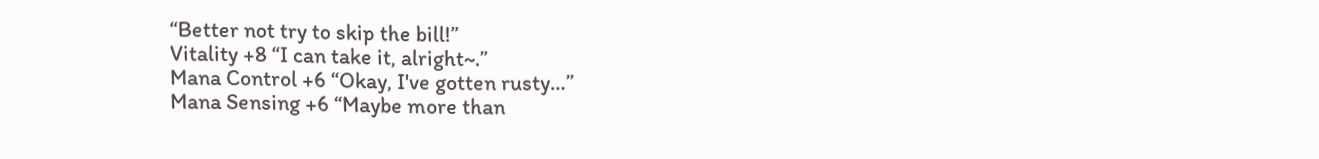“Better not try to skip the bill!”
Vitality +8 “I can take it, alright~.”
Mana Control +6 “Okay, I've gotten rusty…”
Mana Sensing +6 “Maybe more than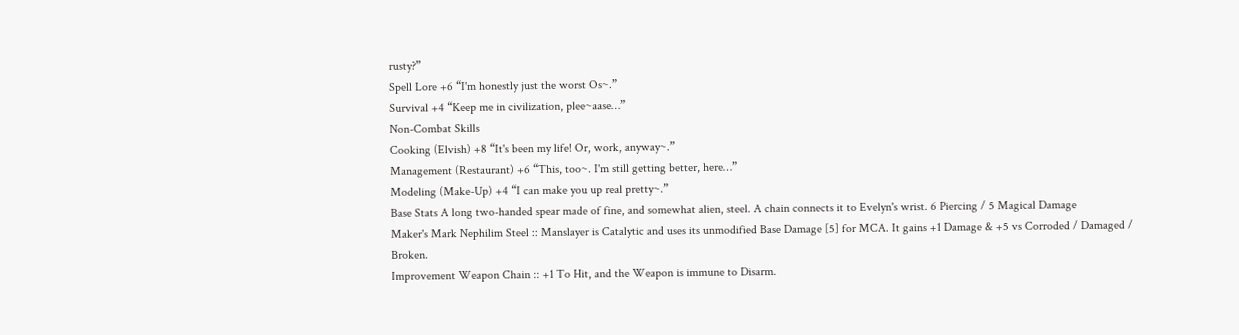rusty?”
Spell Lore +6 “I'm honestly just the worst Os~.”
Survival +4 “Keep me in civilization, plee~aase…”
Non-Combat Skills
Cooking (Elvish) +8 “It's been my life! Or, work, anyway~.”
Management (Restaurant) +6 “This, too~. I'm still getting better, here…”
Modeling (Make-Up) +4 “I can make you up real pretty~.”
Base Stats A long two-handed spear made of fine, and somewhat alien, steel. A chain connects it to Evelyn's wrist. 6 Piercing / 5 Magical Damage
Maker's Mark Nephilim Steel :: Manslayer is Catalytic and uses its unmodified Base Damage [5] for MCA. It gains +1 Damage & +5 vs Corroded / Damaged / Broken.
Improvement Weapon Chain :: +1 To Hit, and the Weapon is immune to Disarm.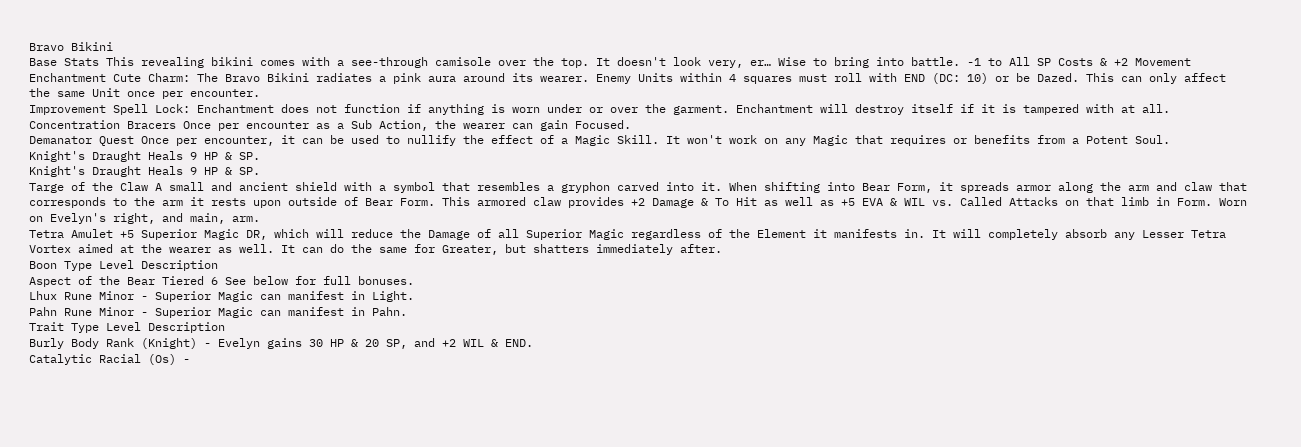Bravo Bikini
Base Stats This revealing bikini comes with a see-through camisole over the top. It doesn't look very, er… Wise to bring into battle. -1 to All SP Costs & +2 Movement
Enchantment Cute Charm: The Bravo Bikini radiates a pink aura around its wearer. Enemy Units within 4 squares must roll with END (DC: 10) or be Dazed. This can only affect the same Unit once per encounter.
Improvement Spell Lock: Enchantment does not function if anything is worn under or over the garment. Enchantment will destroy itself if it is tampered with at all.
Concentration Bracers Once per encounter as a Sub Action, the wearer can gain Focused.
Demanator Quest Once per encounter, it can be used to nullify the effect of a Magic Skill. It won't work on any Magic that requires or benefits from a Potent Soul.
Knight's Draught Heals 9 HP & SP.
Knight's Draught Heals 9 HP & SP.
Targe of the Claw A small and ancient shield with a symbol that resembles a gryphon carved into it. When shifting into Bear Form, it spreads armor along the arm and claw that corresponds to the arm it rests upon outside of Bear Form. This armored claw provides +2 Damage & To Hit as well as +5 EVA & WIL vs. Called Attacks on that limb in Form. Worn on Evelyn's right, and main, arm.
Tetra Amulet +5 Superior Magic DR, which will reduce the Damage of all Superior Magic regardless of the Element it manifests in. It will completely absorb any Lesser Tetra Vortex aimed at the wearer as well. It can do the same for Greater, but shatters immediately after.
Boon Type Level Description
Aspect of the Bear Tiered 6 See below for full bonuses.
Lhux Rune Minor - Superior Magic can manifest in Light.
Pahn Rune Minor - Superior Magic can manifest in Pahn.
Trait Type Level Description
Burly Body Rank (Knight) - Evelyn gains 30 HP & 20 SP, and +2 WIL & END.
Catalytic Racial (Os) -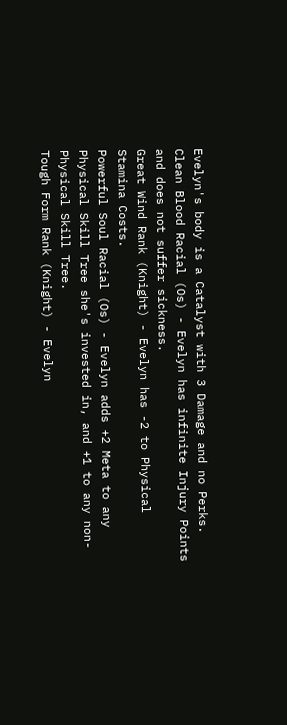Evelyn's body is a Catalyst with 3 Damage and no Perks.
Clean Blood Racial (Os) - Evelyn has infinite Injury Points and does not suffer sickness.
Great Wind Rank (Knight) - Evelyn has -2 to Physical Stamina Costs.
Powerful Soul Racial (Os) - Evelyn adds +2 Meta to any Physical Skill Tree she's invested in, and +1 to any non-Physical Skill Tree.
Tough Form Rank (Knight) - Evelyn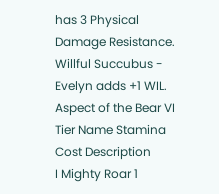has 3 Physical Damage Resistance.
Willful Succubus - Evelyn adds +1 WIL.
Aspect of the Bear VI
Tier Name Stamina Cost Description
I Mighty Roar 1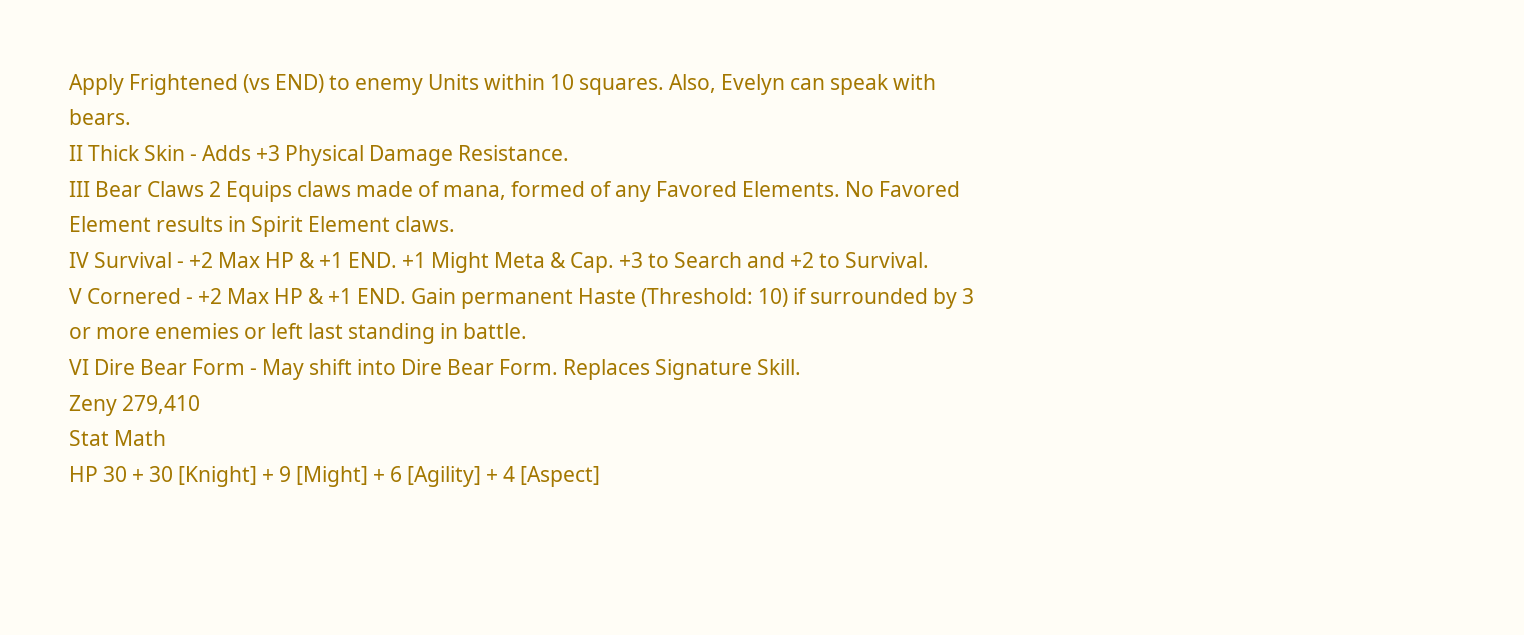Apply Frightened (vs END) to enemy Units within 10 squares. Also, Evelyn can speak with bears.
II Thick Skin - Adds +3 Physical Damage Resistance.
III Bear Claws 2 Equips claws made of mana, formed of any Favored Elements. No Favored Element results in Spirit Element claws.
IV Survival - +2 Max HP & +1 END. +1 Might Meta & Cap. +3 to Search and +2 to Survival.
V Cornered - +2 Max HP & +1 END. Gain permanent Haste (Threshold: 10) if surrounded by 3 or more enemies or left last standing in battle.
VI Dire Bear Form - May shift into Dire Bear Form. Replaces Signature Skill.
Zeny 279,410
Stat Math
HP 30 + 30 [Knight] + 9 [Might] + 6 [Agility] + 4 [Aspect]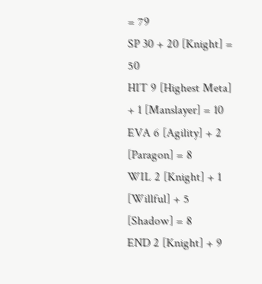= 79
SP 30 + 20 [Knight] = 50
HIT 9 [Highest Meta] + 1 [Manslayer] = 10
EVA 6 [Agility] + 2 [Paragon] = 8
WIL 2 [Knight] + 1 [Willful] + 5 [Shadow] = 8
END 2 [Knight] + 9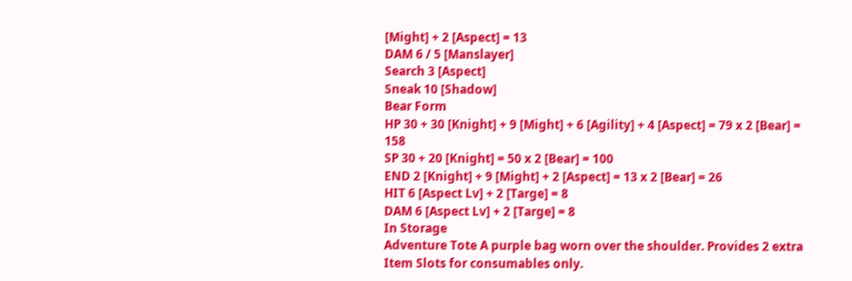[Might] + 2 [Aspect] = 13
DAM 6 / 5 [Manslayer]
Search 3 [Aspect]
Sneak 10 [Shadow]
Bear Form
HP 30 + 30 [Knight] + 9 [Might] + 6 [Agility] + 4 [Aspect] = 79 x 2 [Bear] = 158
SP 30 + 20 [Knight] = 50 x 2 [Bear] = 100
END 2 [Knight] + 9 [Might] + 2 [Aspect] = 13 x 2 [Bear] = 26
HIT 6 [Aspect Lv] + 2 [Targe] = 8
DAM 6 [Aspect Lv] + 2 [Targe] = 8
In Storage
Adventure Tote A purple bag worn over the shoulder. Provides 2 extra Item Slots for consumables only.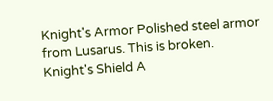Knight's Armor Polished steel armor from Lusarus. This is broken.
Knight's Shield A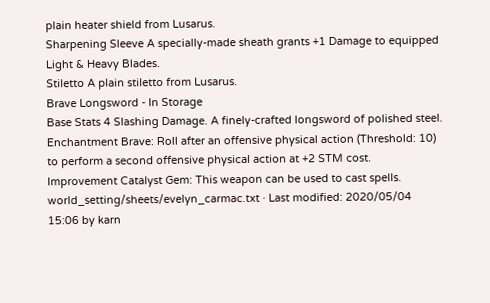plain heater shield from Lusarus.
Sharpening Sleeve A specially-made sheath grants +1 Damage to equipped Light & Heavy Blades.
Stiletto A plain stiletto from Lusarus.
Brave Longsword - In Storage
Base Stats 4 Slashing Damage. A finely-crafted longsword of polished steel.
Enchantment Brave: Roll after an offensive physical action (Threshold: 10) to perform a second offensive physical action at +2 STM cost.
Improvement Catalyst Gem: This weapon can be used to cast spells.
world_setting/sheets/evelyn_carmac.txt · Last modified: 2020/05/04 15:06 by karn